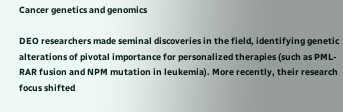Cancer genetics and genomics

DEO researchers made seminal discoveries in the field, identifying genetic alterations of pivotal importance for personalized therapies (such as PML-RAR fusion and NPM mutation in leukemia). More recently, their research focus shifted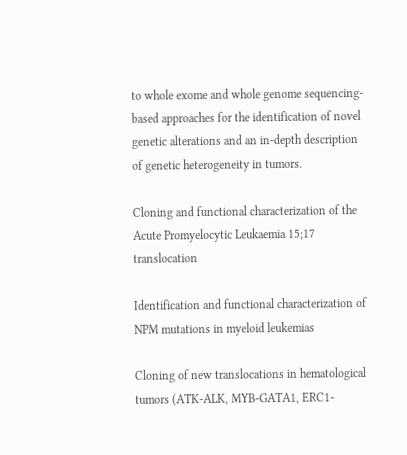to whole exome and whole genome sequencing-based approaches for the identification of novel genetic alterations and an in-depth description of genetic heterogeneity in tumors.

Cloning and functional characterization of the Acute Promyelocytic Leukaemia 15;17 translocation

Identification and functional characterization of NPM mutations in myeloid leukemias

Cloning of new translocations in hematological tumors (ATK-ALK, MYB-GATA1, ERC1-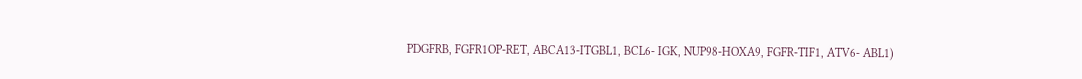PDGFRB, FGFR1OP-RET, ABCA13-ITGBL1, BCL6- IGK, NUP98-HOXA9, FGFR-TIF1, ATV6- ABL1)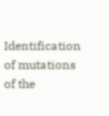Identification of mutations of the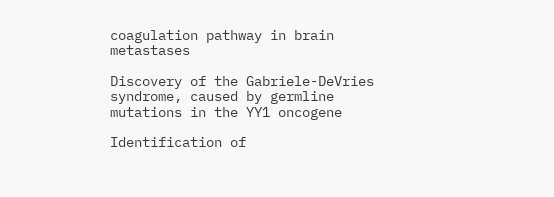coagulation pathway in brain metastases

Discovery of the Gabriele-DeVries syndrome, caused by germline mutations in the YY1 oncogene

Identification of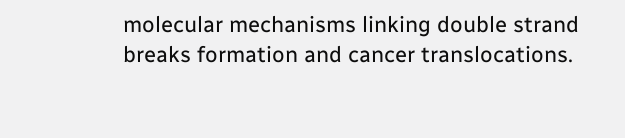molecular mechanisms linking double strand breaks formation and cancer translocations.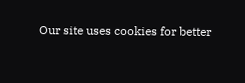Our site uses cookies for better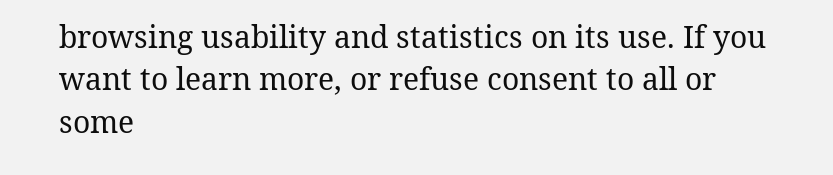browsing usability and statistics on its use. If you want to learn more, or refuse consent to all or some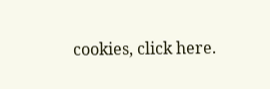cookies, click here.